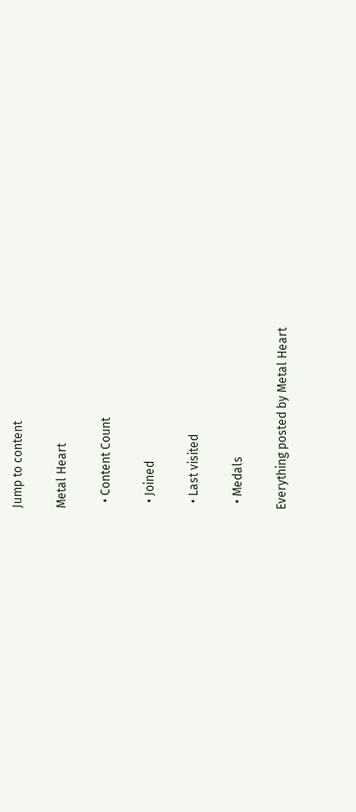Jump to content

Metal Heart

  • Content Count

  • Joined

  • Last visited

  • Medals

Everything posted by Metal Heart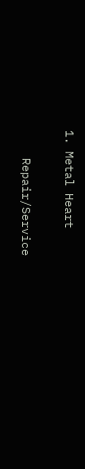1. Metal Heart

    Repair/Service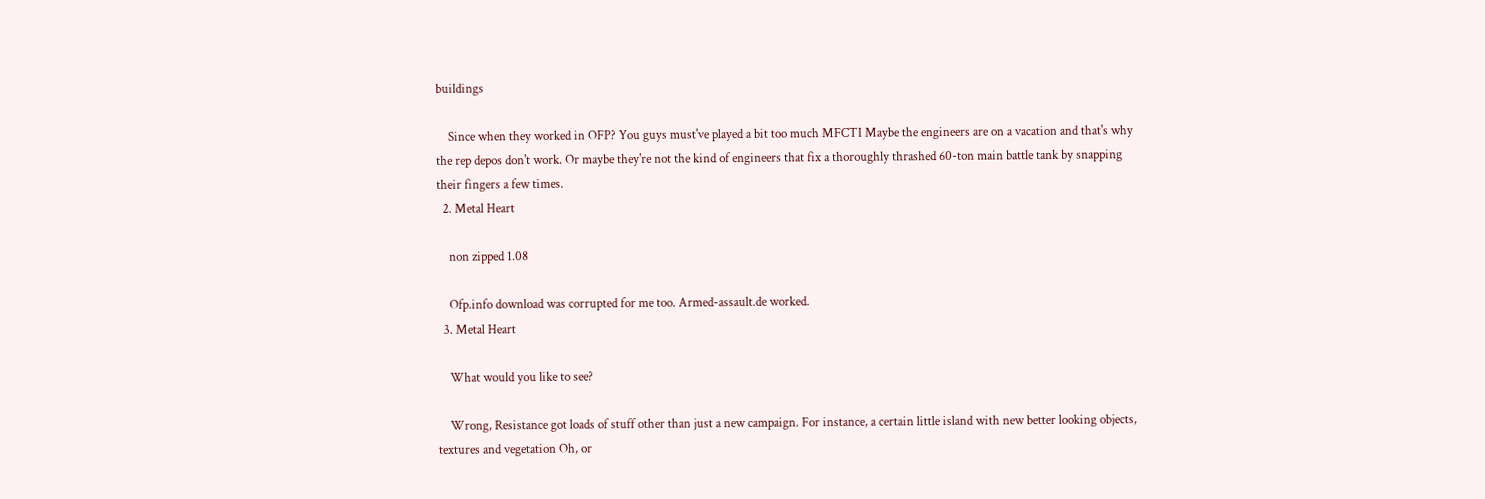buildings

    Since when they worked in OFP? You guys must've played a bit too much MFCTI Maybe the engineers are on a vacation and that's why the rep depos don't work. Or maybe they're not the kind of engineers that fix a thoroughly thrashed 60-ton main battle tank by snapping their fingers a few times.
  2. Metal Heart

    non zipped 1.08

    Ofp.info download was corrupted for me too. Armed-assault.de worked.
  3. Metal Heart

    What would you like to see?

    Wrong, Resistance got loads of stuff other than just a new campaign. For instance, a certain little island with new better looking objects, textures and vegetation Oh, or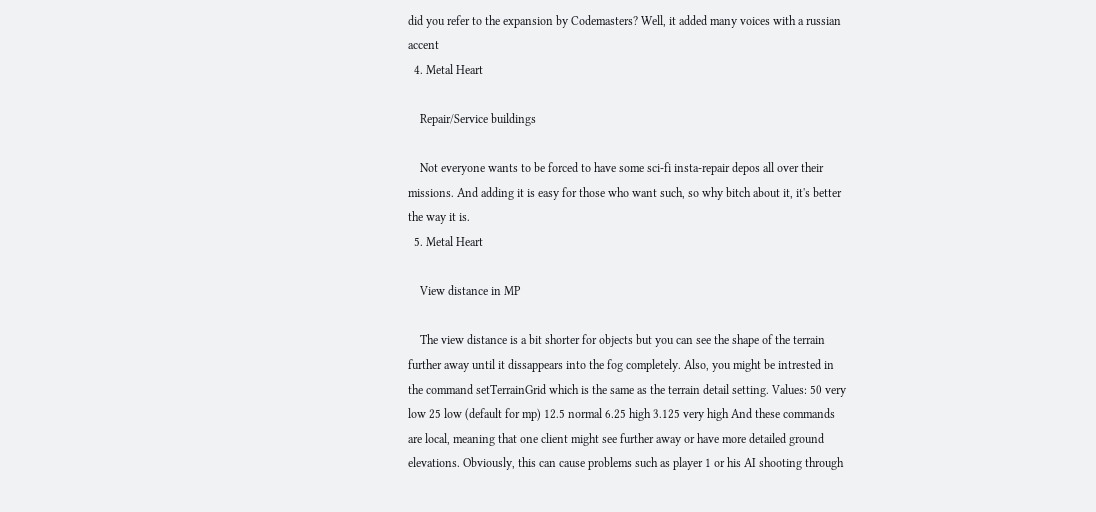did you refer to the expansion by Codemasters? Well, it added many voices with a russian accent
  4. Metal Heart

    Repair/Service buildings

    Not everyone wants to be forced to have some sci-fi insta-repair depos all over their missions. And adding it is easy for those who want such, so why bitch about it, it's better the way it is.
  5. Metal Heart

    View distance in MP

    The view distance is a bit shorter for objects but you can see the shape of the terrain further away until it dissappears into the fog completely. Also, you might be intrested in the command setTerrainGrid which is the same as the terrain detail setting. Values: 50 very low 25 low (default for mp) 12.5 normal 6.25 high 3.125 very high And these commands are local, meaning that one client might see further away or have more detailed ground elevations. Obviously, this can cause problems such as player 1 or his AI shooting through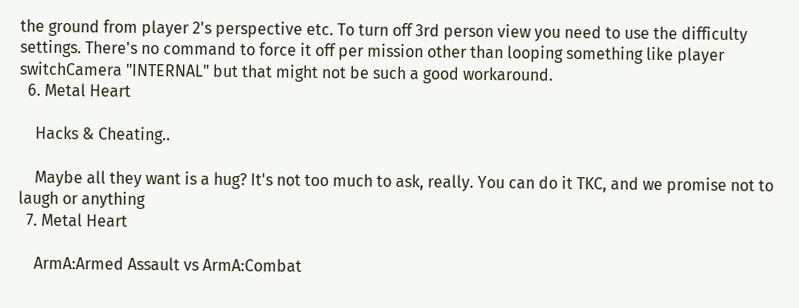the ground from player 2's perspective etc. To turn off 3rd person view you need to use the difficulty settings. There's no command to force it off per mission other than looping something like player switchCamera "INTERNAL" but that might not be such a good workaround.
  6. Metal Heart

    Hacks & Cheating..

    Maybe all they want is a hug? It's not too much to ask, really. You can do it TKC, and we promise not to laugh or anything
  7. Metal Heart

    ArmA:Armed Assault vs ArmA:Combat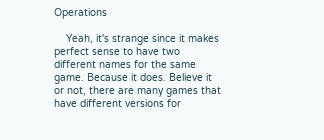Operations

    Yeah, it's strange since it makes perfect sense to have two different names for the same game. Because it does. Believe it or not, there are many games that have different versions for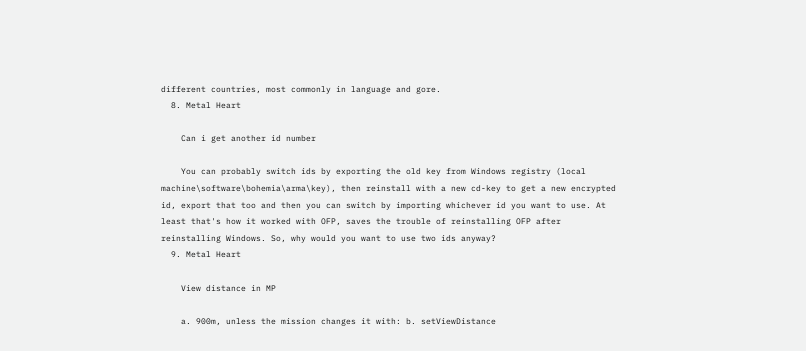different countries, most commonly in language and gore.
  8. Metal Heart

    Can i get another id number

    You can probably switch ids by exporting the old key from Windows registry (local machine\software\bohemia\arma\key), then reinstall with a new cd-key to get a new encrypted id, export that too and then you can switch by importing whichever id you want to use. At least that's how it worked with OFP, saves the trouble of reinstalling OFP after reinstalling Windows. So, why would you want to use two ids anyway?
  9. Metal Heart

    View distance in MP

    a. 900m, unless the mission changes it with: b. setViewDistance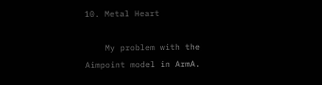10. Metal Heart

    My problem with the Aimpoint model in ArmA.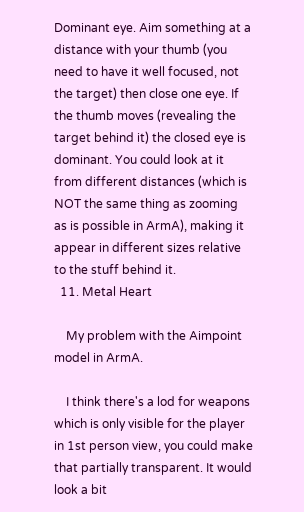Dominant eye. Aim something at a distance with your thumb (you need to have it well focused, not the target) then close one eye. If the thumb moves (revealing the target behind it) the closed eye is dominant. You could look at it from different distances (which is NOT the same thing as zooming as is possible in ArmA), making it appear in different sizes relative to the stuff behind it.
  11. Metal Heart

    My problem with the Aimpoint model in ArmA.

    I think there's a lod for weapons which is only visible for the player in 1st person view, you could make that partially transparent. It would look a bit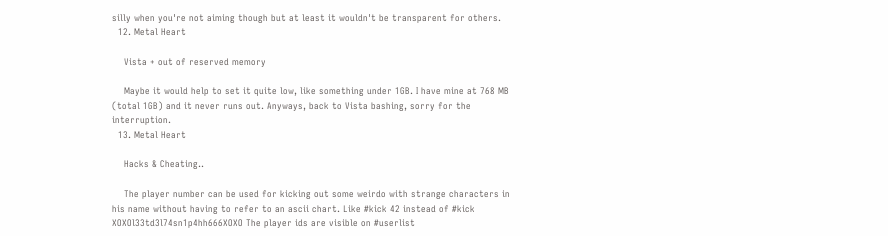silly when you're not aiming though but at least it wouldn't be transparent for others.
  12. Metal Heart

    Vista + out of reserved memory

    Maybe it would help to set it quite low, like something under 1GB. I have mine at 768 MB (total 1GB) and it never runs out. Anyways, back to Vista bashing, sorry for the interruption.
  13. Metal Heart

    Hacks & Cheating..

    The player number can be used for kicking out some weirdo with strange characters in his name without having to refer to an ascii chart. Like #kick 42 instead of #kick XOXOl33td3l74sn1p4hh666XOXO The player ids are visible on #userlist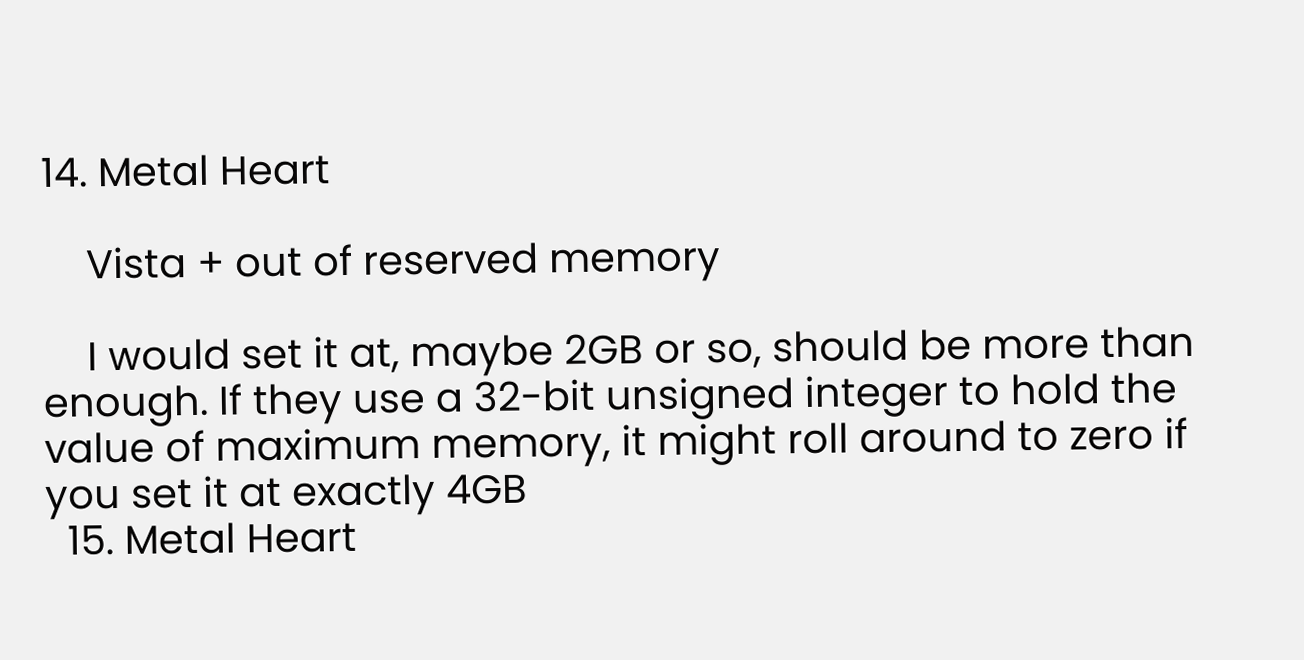14. Metal Heart

    Vista + out of reserved memory

    I would set it at, maybe 2GB or so, should be more than enough. If they use a 32-bit unsigned integer to hold the value of maximum memory, it might roll around to zero if you set it at exactly 4GB
  15. Metal Heart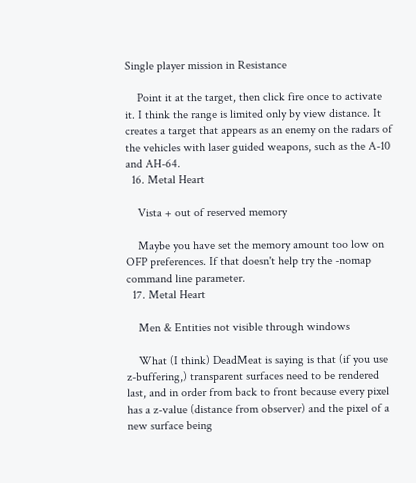Single player mission in Resistance

    Point it at the target, then click fire once to activate it. I think the range is limited only by view distance. It creates a target that appears as an enemy on the radars of the vehicles with laser guided weapons, such as the A-10 and AH-64.
  16. Metal Heart

    Vista + out of reserved memory

    Maybe you have set the memory amount too low on OFP preferences. If that doesn't help try the -nomap command line parameter.
  17. Metal Heart

    Men & Entities not visible through windows

    What (I think) DeadMeat is saying is that (if you use z-buffering,) transparent surfaces need to be rendered last, and in order from back to front because every pixel has a z-value (distance from observer) and the pixel of a new surface being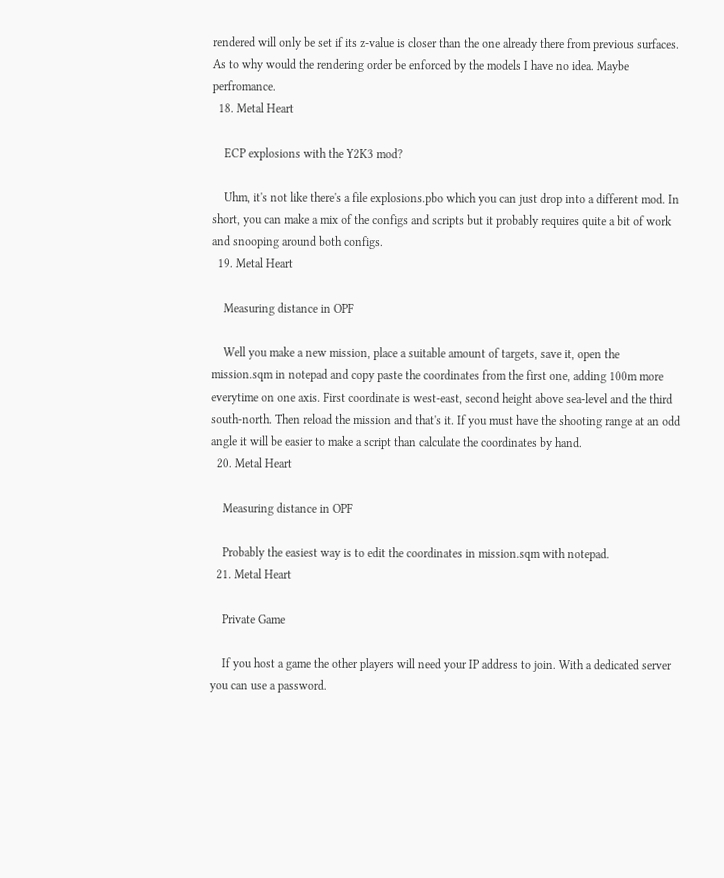rendered will only be set if its z-value is closer than the one already there from previous surfaces. As to why would the rendering order be enforced by the models I have no idea. Maybe perfromance.
  18. Metal Heart

    ECP explosions with the Y2K3 mod?

    Uhm, it's not like there's a file explosions.pbo which you can just drop into a different mod. In short, you can make a mix of the configs and scripts but it probably requires quite a bit of work and snooping around both configs.
  19. Metal Heart

    Measuring distance in OPF

    Well you make a new mission, place a suitable amount of targets, save it, open the mission.sqm in notepad and copy paste the coordinates from the first one, adding 100m more everytime on one axis. First coordinate is west-east, second height above sea-level and the third south-north. Then reload the mission and that's it. If you must have the shooting range at an odd angle it will be easier to make a script than calculate the coordinates by hand.
  20. Metal Heart

    Measuring distance in OPF

    Probably the easiest way is to edit the coordinates in mission.sqm with notepad.
  21. Metal Heart

    Private Game

    If you host a game the other players will need your IP address to join. With a dedicated server you can use a password.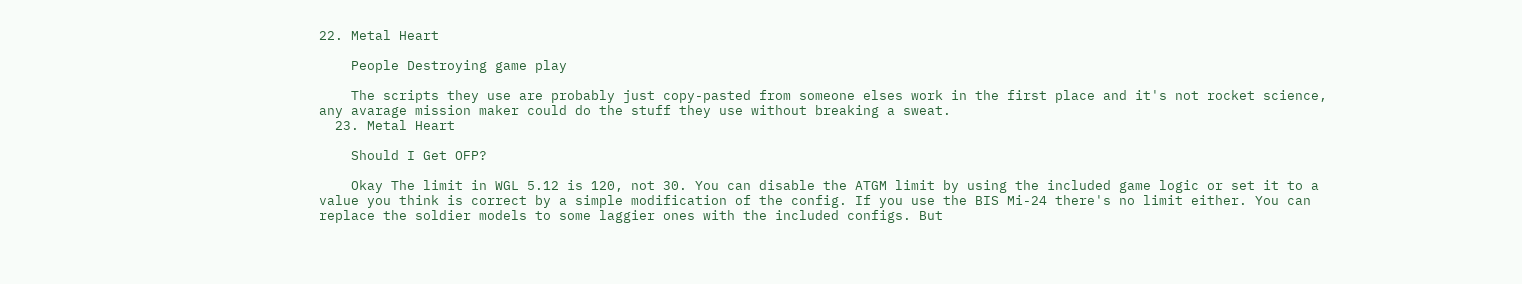22. Metal Heart

    People Destroying game play

    The scripts they use are probably just copy-pasted from someone elses work in the first place and it's not rocket science, any avarage mission maker could do the stuff they use without breaking a sweat.
  23. Metal Heart

    Should I Get OFP?

    Okay The limit in WGL 5.12 is 120, not 30. You can disable the ATGM limit by using the included game logic or set it to a value you think is correct by a simple modification of the config. If you use the BIS Mi-24 there's no limit either. You can replace the soldier models to some laggier ones with the included configs. But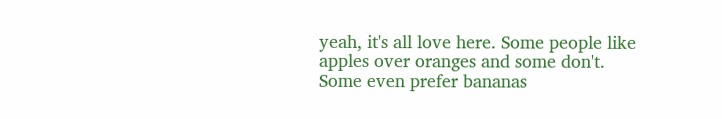yeah, it's all love here. Some people like apples over oranges and some don't. Some even prefer bananas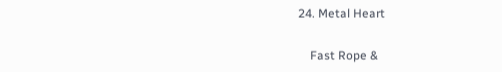24. Metal Heart

    Fast Rope &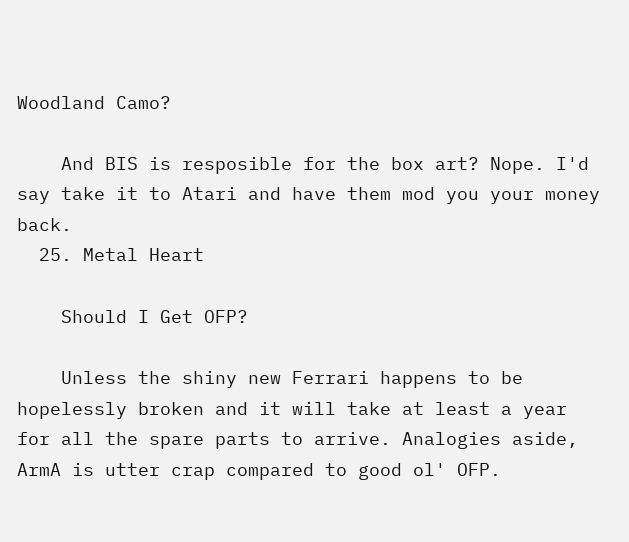Woodland Camo?

    And BIS is resposible for the box art? Nope. I'd say take it to Atari and have them mod you your money back.
  25. Metal Heart

    Should I Get OFP?

    Unless the shiny new Ferrari happens to be hopelessly broken and it will take at least a year for all the spare parts to arrive. Analogies aside, ArmA is utter crap compared to good ol' OFP.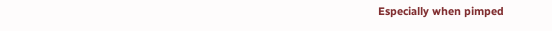Especially when pimped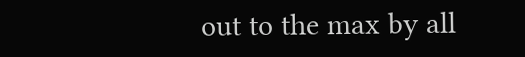out to the max by all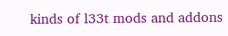kinds of l33t mods and addons